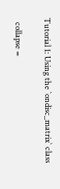Tutorial 1: Using the `ondisc_matrix` class

  collapse =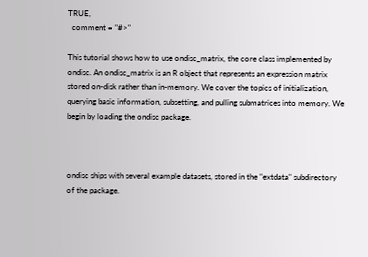TRUE,
  comment = "#>"

This tutorial shows how to use ondisc_matrix, the core class implemented by ondisc. An ondisc_matrix is an R object that represents an expression matrix stored on-disk rather than in-memory. We cover the topics of initialization, querying basic information, subsetting, and pulling submatrices into memory. We begin by loading the ondisc package.



ondisc ships with several example datasets, stored in the "extdata" subdirectory of the package.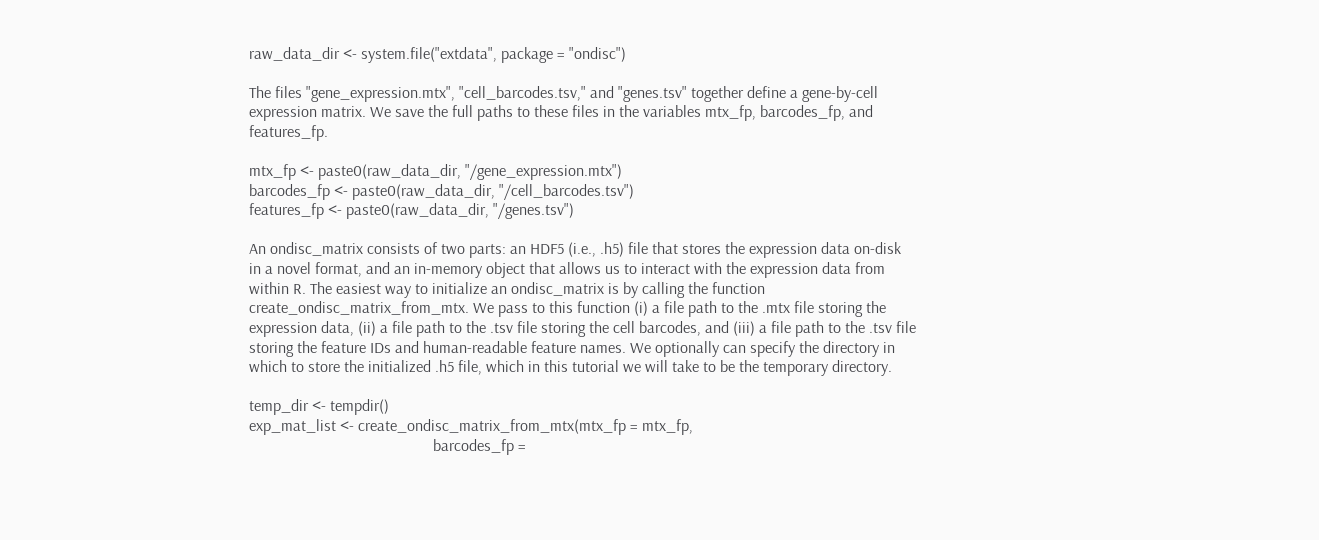raw_data_dir <- system.file("extdata", package = "ondisc")

The files "gene_expression.mtx", "cell_barcodes.tsv," and "genes.tsv" together define a gene-by-cell expression matrix. We save the full paths to these files in the variables mtx_fp, barcodes_fp, and features_fp.

mtx_fp <- paste0(raw_data_dir, "/gene_expression.mtx")
barcodes_fp <- paste0(raw_data_dir, "/cell_barcodes.tsv")
features_fp <- paste0(raw_data_dir, "/genes.tsv")

An ondisc_matrix consists of two parts: an HDF5 (i.e., .h5) file that stores the expression data on-disk in a novel format, and an in-memory object that allows us to interact with the expression data from within R. The easiest way to initialize an ondisc_matrix is by calling the function create_ondisc_matrix_from_mtx. We pass to this function (i) a file path to the .mtx file storing the expression data, (ii) a file path to the .tsv file storing the cell barcodes, and (iii) a file path to the .tsv file storing the feature IDs and human-readable feature names. We optionally can specify the directory in which to store the initialized .h5 file, which in this tutorial we will take to be the temporary directory.

temp_dir <- tempdir()
exp_mat_list <- create_ondisc_matrix_from_mtx(mtx_fp = mtx_fp,
                                              barcodes_fp =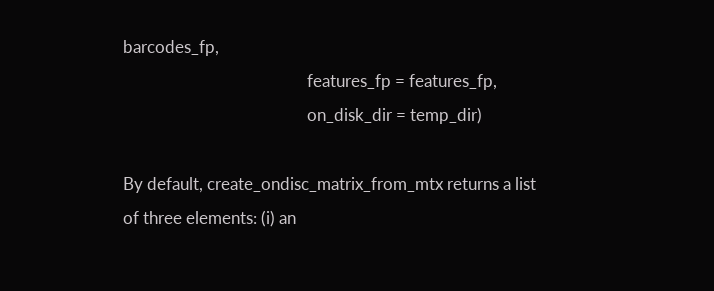barcodes_fp,
                                              features_fp = features_fp,
                                              on_disk_dir = temp_dir)

By default, create_ondisc_matrix_from_mtx returns a list of three elements: (i) an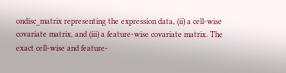ondisc_matrix representing the expression data, (ii) a cell-wise covariate matrix, and (iii) a feature-wise covariate matrix. The exact cell-wise and feature-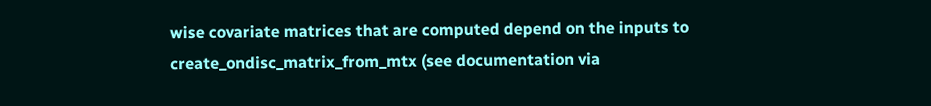wise covariate matrices that are computed depend on the inputs to create_ondisc_matrix_from_mtx (see documentation via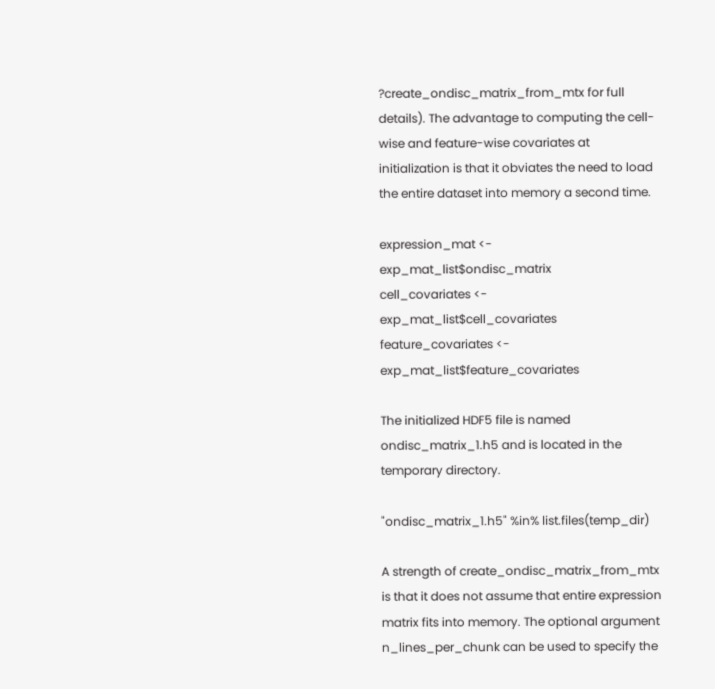?create_ondisc_matrix_from_mtx for full details). The advantage to computing the cell-wise and feature-wise covariates at initialization is that it obviates the need to load the entire dataset into memory a second time.

expression_mat <- exp_mat_list$ondisc_matrix
cell_covariates <- exp_mat_list$cell_covariates
feature_covariates <- exp_mat_list$feature_covariates

The initialized HDF5 file is named ondisc_matrix_1.h5 and is located in the temporary directory.

"ondisc_matrix_1.h5" %in% list.files(temp_dir)

A strength of create_ondisc_matrix_from_mtx is that it does not assume that entire expression matrix fits into memory. The optional argument n_lines_per_chunk can be used to specify the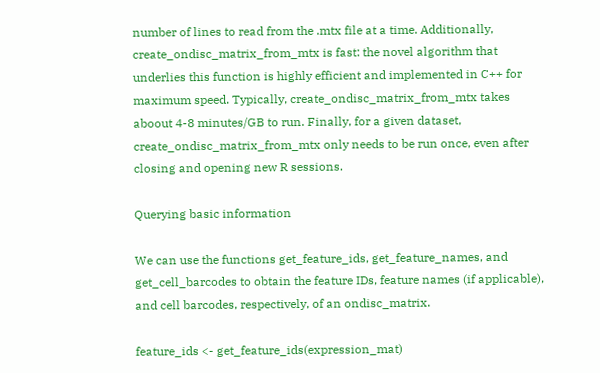number of lines to read from the .mtx file at a time. Additionally, create_ondisc_matrix_from_mtx is fast: the novel algorithm that underlies this function is highly efficient and implemented in C++ for maximum speed. Typically, create_ondisc_matrix_from_mtx takes aboout 4-8 minutes/GB to run. Finally, for a given dataset, create_ondisc_matrix_from_mtx only needs to be run once, even after closing and opening new R sessions.

Querying basic information

We can use the functions get_feature_ids, get_feature_names, and get_cell_barcodes to obtain the feature IDs, feature names (if applicable), and cell barcodes, respectively, of an ondisc_matrix.

feature_ids <- get_feature_ids(expression_mat)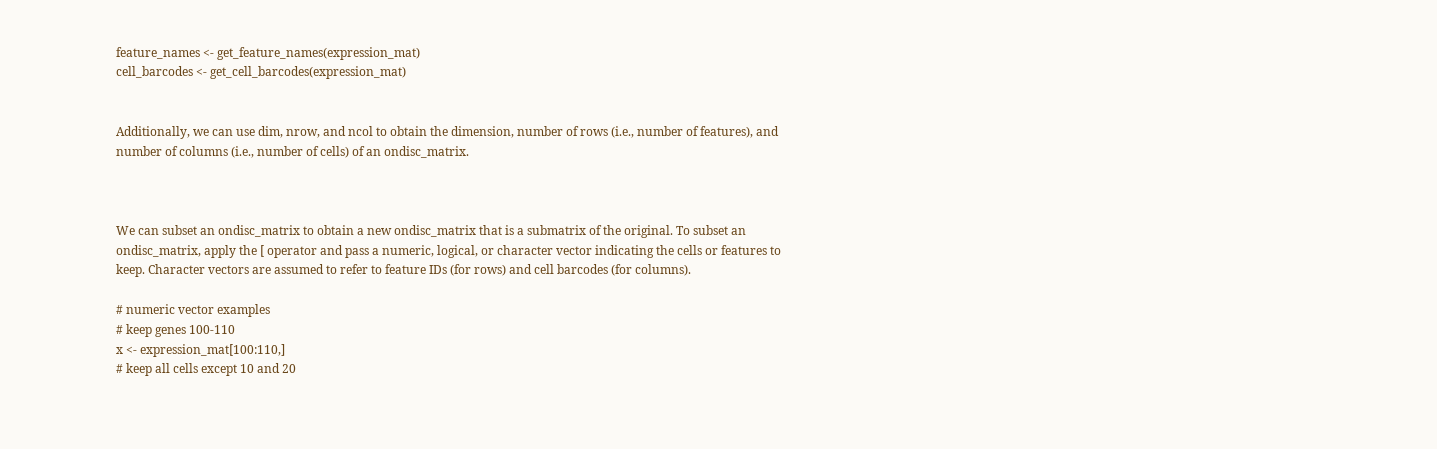feature_names <- get_feature_names(expression_mat)
cell_barcodes <- get_cell_barcodes(expression_mat)


Additionally, we can use dim, nrow, and ncol to obtain the dimension, number of rows (i.e., number of features), and number of columns (i.e., number of cells) of an ondisc_matrix.



We can subset an ondisc_matrix to obtain a new ondisc_matrix that is a submatrix of the original. To subset an ondisc_matrix, apply the [ operator and pass a numeric, logical, or character vector indicating the cells or features to keep. Character vectors are assumed to refer to feature IDs (for rows) and cell barcodes (for columns).

# numeric vector examples
# keep genes 100-110
x <- expression_mat[100:110,]
# keep all cells except 10 and 20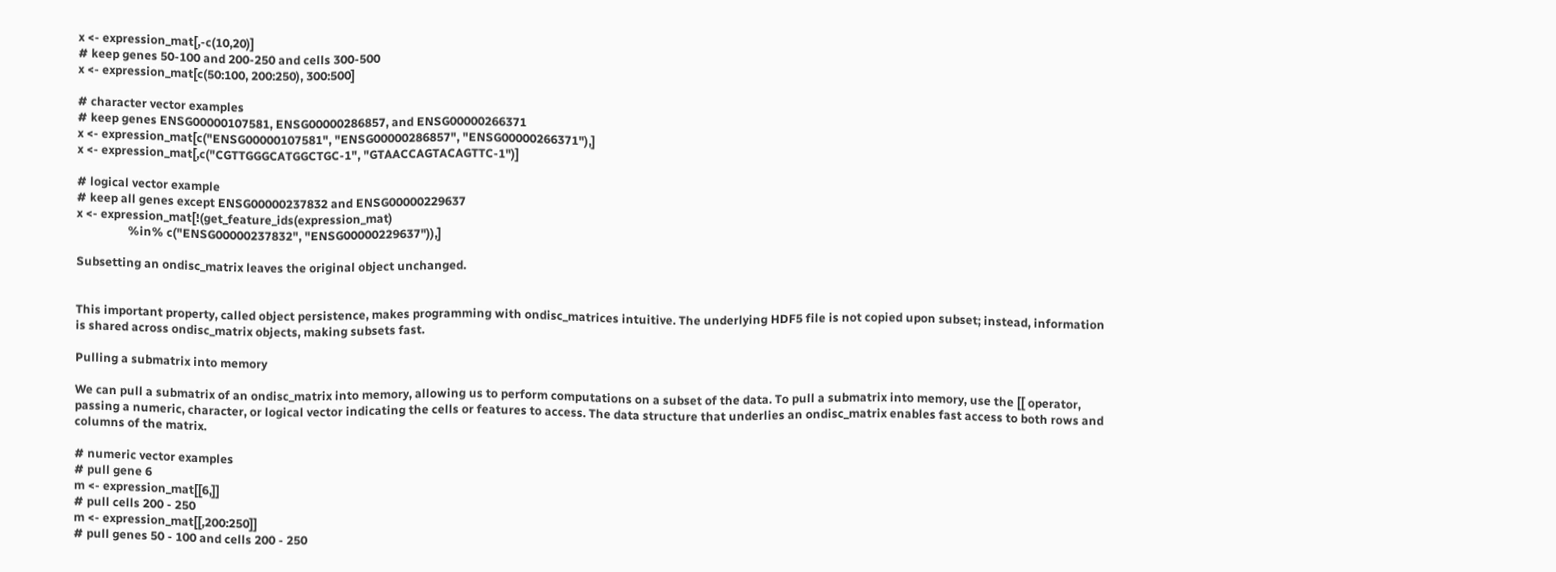x <- expression_mat[,-c(10,20)]
# keep genes 50-100 and 200-250 and cells 300-500
x <- expression_mat[c(50:100, 200:250), 300:500]

# character vector examples
# keep genes ENSG00000107581, ENSG00000286857, and ENSG00000266371
x <- expression_mat[c("ENSG00000107581", "ENSG00000286857", "ENSG00000266371"),]
x <- expression_mat[,c("CGTTGGGCATGGCTGC-1", "GTAACCAGTACAGTTC-1")]

# logical vector example
# keep all genes except ENSG00000237832 and ENSG00000229637
x <- expression_mat[!(get_feature_ids(expression_mat)
                 %in% c("ENSG00000237832", "ENSG00000229637")),]

Subsetting an ondisc_matrix leaves the original object unchanged.


This important property, called object persistence, makes programming with ondisc_matrices intuitive. The underlying HDF5 file is not copied upon subset; instead, information is shared across ondisc_matrix objects, making subsets fast.

Pulling a submatrix into memory

We can pull a submatrix of an ondisc_matrix into memory, allowing us to perform computations on a subset of the data. To pull a submatrix into memory, use the [[ operator, passing a numeric, character, or logical vector indicating the cells or features to access. The data structure that underlies an ondisc_matrix enables fast access to both rows and columns of the matrix.

# numeric vector examples
# pull gene 6
m <- expression_mat[[6,]]
# pull cells 200 - 250
m <- expression_mat[[,200:250]]
# pull genes 50 - 100 and cells 200 - 250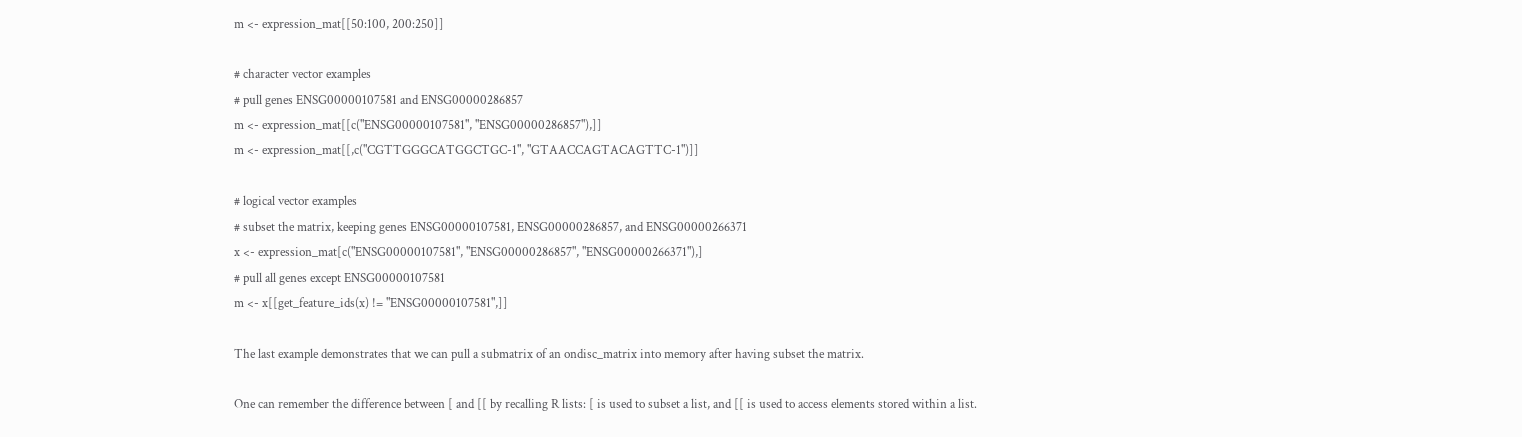m <- expression_mat[[50:100, 200:250]]

# character vector examples
# pull genes ENSG00000107581 and ENSG00000286857
m <- expression_mat[[c("ENSG00000107581", "ENSG00000286857"),]]
m <- expression_mat[[,c("CGTTGGGCATGGCTGC-1", "GTAACCAGTACAGTTC-1")]]

# logical vector examples
# subset the matrix, keeping genes ENSG00000107581, ENSG00000286857, and ENSG00000266371
x <- expression_mat[c("ENSG00000107581", "ENSG00000286857", "ENSG00000266371"),]
# pull all genes except ENSG00000107581
m <- x[[get_feature_ids(x) != "ENSG00000107581",]]

The last example demonstrates that we can pull a submatrix of an ondisc_matrix into memory after having subset the matrix.

One can remember the difference between [ and [[ by recalling R lists: [ is used to subset a list, and [[ is used to access elements stored within a list.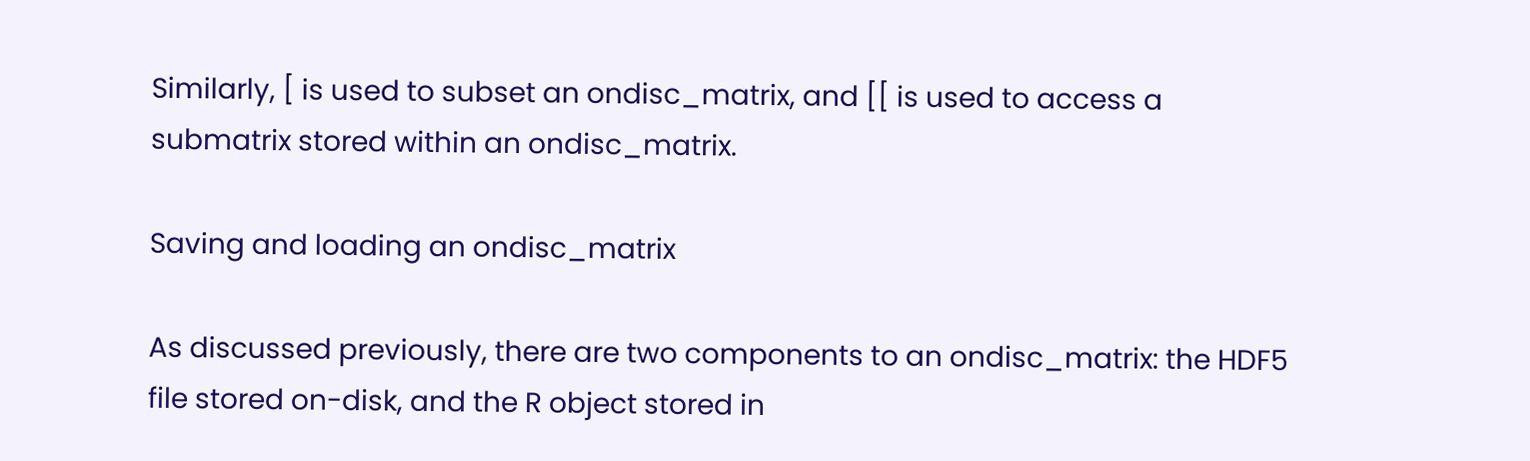Similarly, [ is used to subset an ondisc_matrix, and [[ is used to access a submatrix stored within an ondisc_matrix.

Saving and loading an ondisc_matrix

As discussed previously, there are two components to an ondisc_matrix: the HDF5 file stored on-disk, and the R object stored in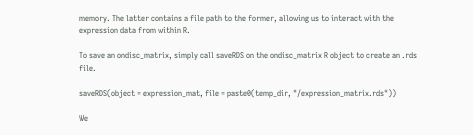memory. The latter contains a file path to the former, allowing us to interact with the expression data from within R.

To save an ondisc_matrix, simply call saveRDS on the ondisc_matrix R object to create an .rds file.

saveRDS(object = expression_mat, file = paste0(temp_dir, "/expression_matrix.rds"))

We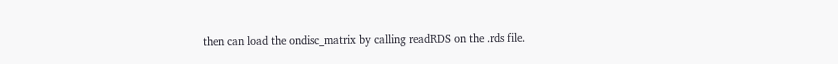then can load the ondisc_matrix by calling readRDS on the .rds file.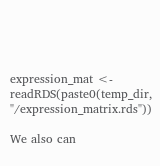expression_mat <- readRDS(paste0(temp_dir, "/expression_matrix.rds"))

We also can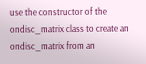use the constructor of the ondisc_matrix class to create an ondisc_matrix from an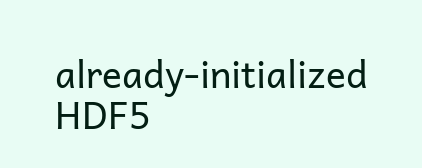already-initialized HDF5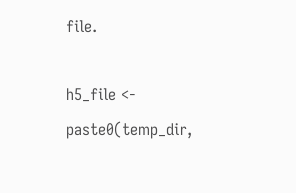file.

h5_file <- paste0(temp_dir,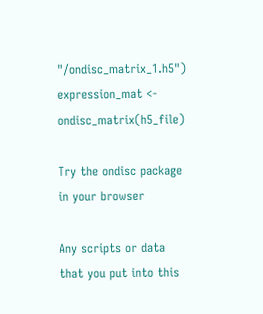"/ondisc_matrix_1.h5")
expression_mat <- ondisc_matrix(h5_file)

Try the ondisc package in your browser

Any scripts or data that you put into this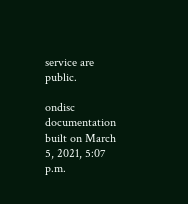service are public.

ondisc documentation built on March 5, 2021, 5:07 p.m.